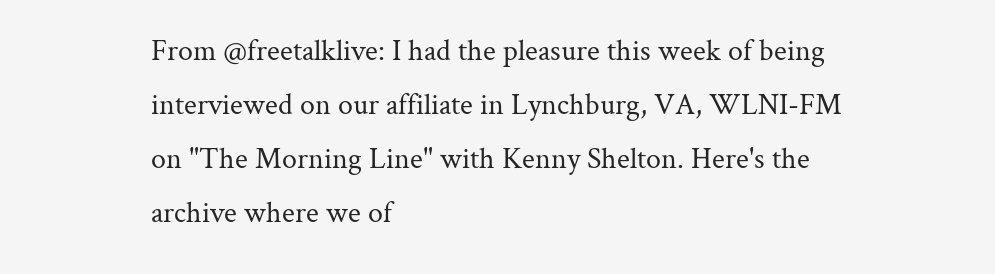From @freetalklive: I had the pleasure this week of being interviewed on our affiliate in Lynchburg, VA, WLNI-FM on "The Morning Line" with Kenny Shelton. Here's the archive where we of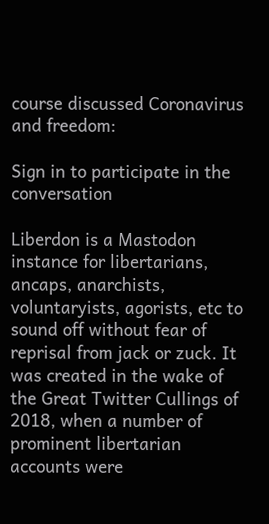course discussed Coronavirus and freedom:

Sign in to participate in the conversation

Liberdon is a Mastodon instance for libertarians, ancaps, anarchists, voluntaryists, agorists, etc to sound off without fear of reprisal from jack or zuck. It was created in the wake of the Great Twitter Cullings of 2018, when a number of prominent libertarian accounts were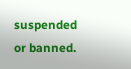suspended or banned.